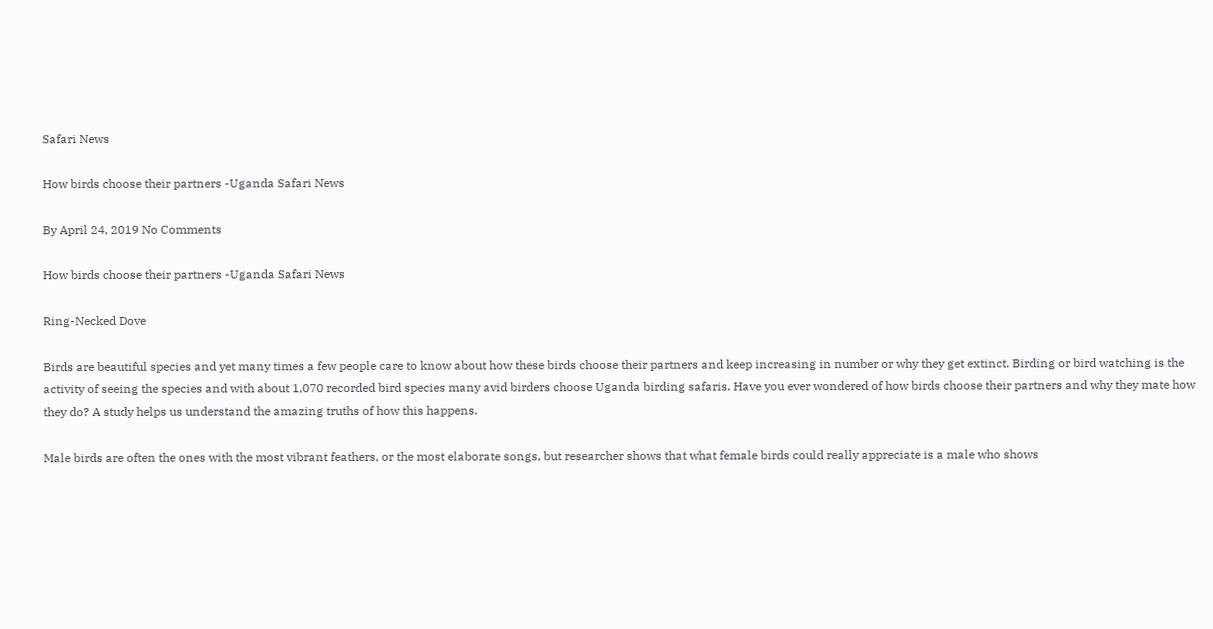Safari News

How birds choose their partners -Uganda Safari News

By April 24, 2019 No Comments

How birds choose their partners -Uganda Safari News

Ring-Necked Dove

Birds are beautiful species and yet many times a few people care to know about how these birds choose their partners and keep increasing in number or why they get extinct. Birding or bird watching is the activity of seeing the species and with about 1,070 recorded bird species many avid birders choose Uganda birding safaris. Have you ever wondered of how birds choose their partners and why they mate how they do? A study helps us understand the amazing truths of how this happens.

Male birds are often the ones with the most vibrant feathers, or the most elaborate songs, but researcher shows that what female birds could really appreciate is a male who shows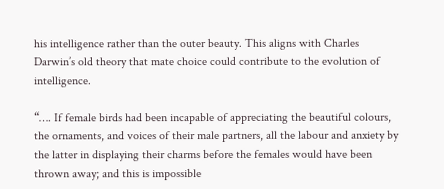his intelligence rather than the outer beauty. This aligns with Charles Darwin’s old theory that mate choice could contribute to the evolution of intelligence.

“…. If female birds had been incapable of appreciating the beautiful colours, the ornaments, and voices of their male partners, all the labour and anxiety by the latter in displaying their charms before the females would have been thrown away; and this is impossible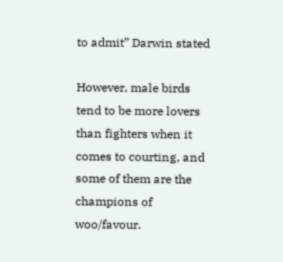to admit” Darwin stated

However, male birds tend to be more lovers than fighters when it comes to courting, and some of them are the champions of woo/favour.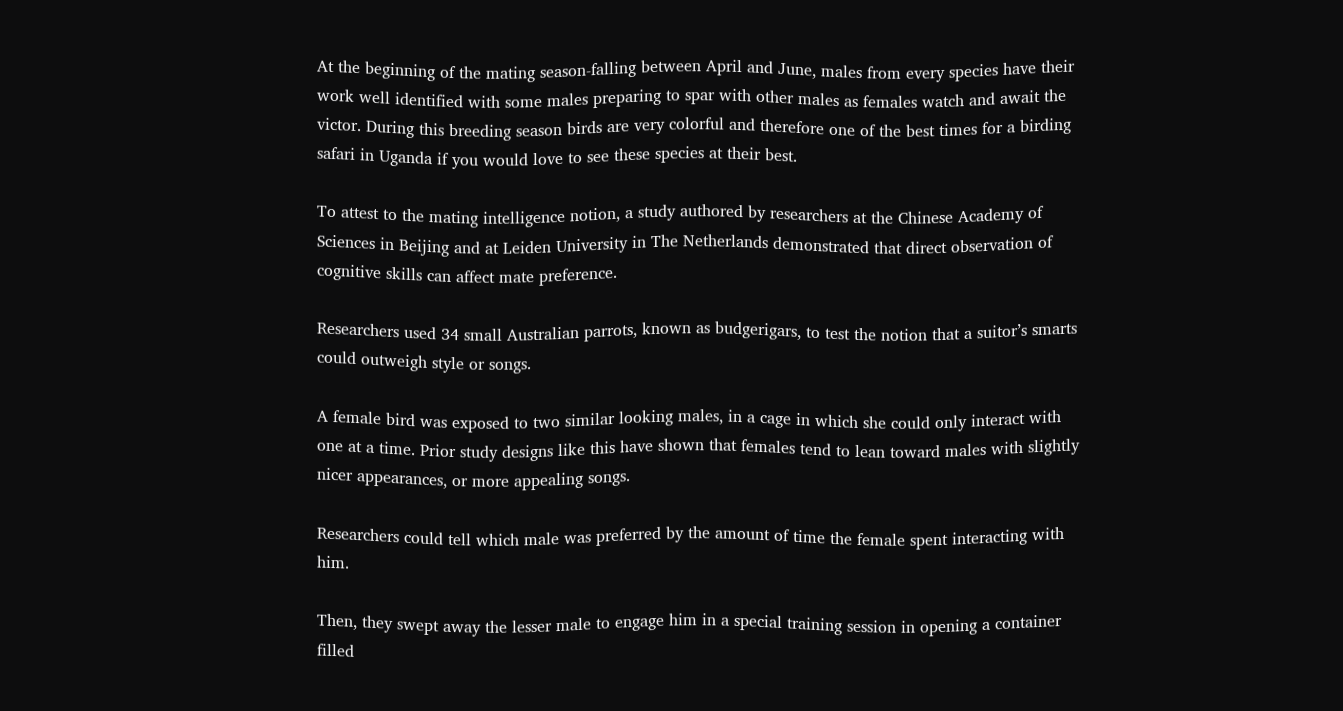At the beginning of the mating season-falling between April and June, males from every species have their work well identified with some males preparing to spar with other males as females watch and await the victor. During this breeding season birds are very colorful and therefore one of the best times for a birding safari in Uganda if you would love to see these species at their best.

To attest to the mating intelligence notion, a study authored by researchers at the Chinese Academy of Sciences in Beijing and at Leiden University in The Netherlands demonstrated that direct observation of cognitive skills can affect mate preference.

Researchers used 34 small Australian parrots, known as budgerigars, to test the notion that a suitor’s smarts could outweigh style or songs.

A female bird was exposed to two similar looking males, in a cage in which she could only interact with one at a time. Prior study designs like this have shown that females tend to lean toward males with slightly nicer appearances, or more appealing songs.

Researchers could tell which male was preferred by the amount of time the female spent interacting with him.

Then, they swept away the lesser male to engage him in a special training session in opening a container filled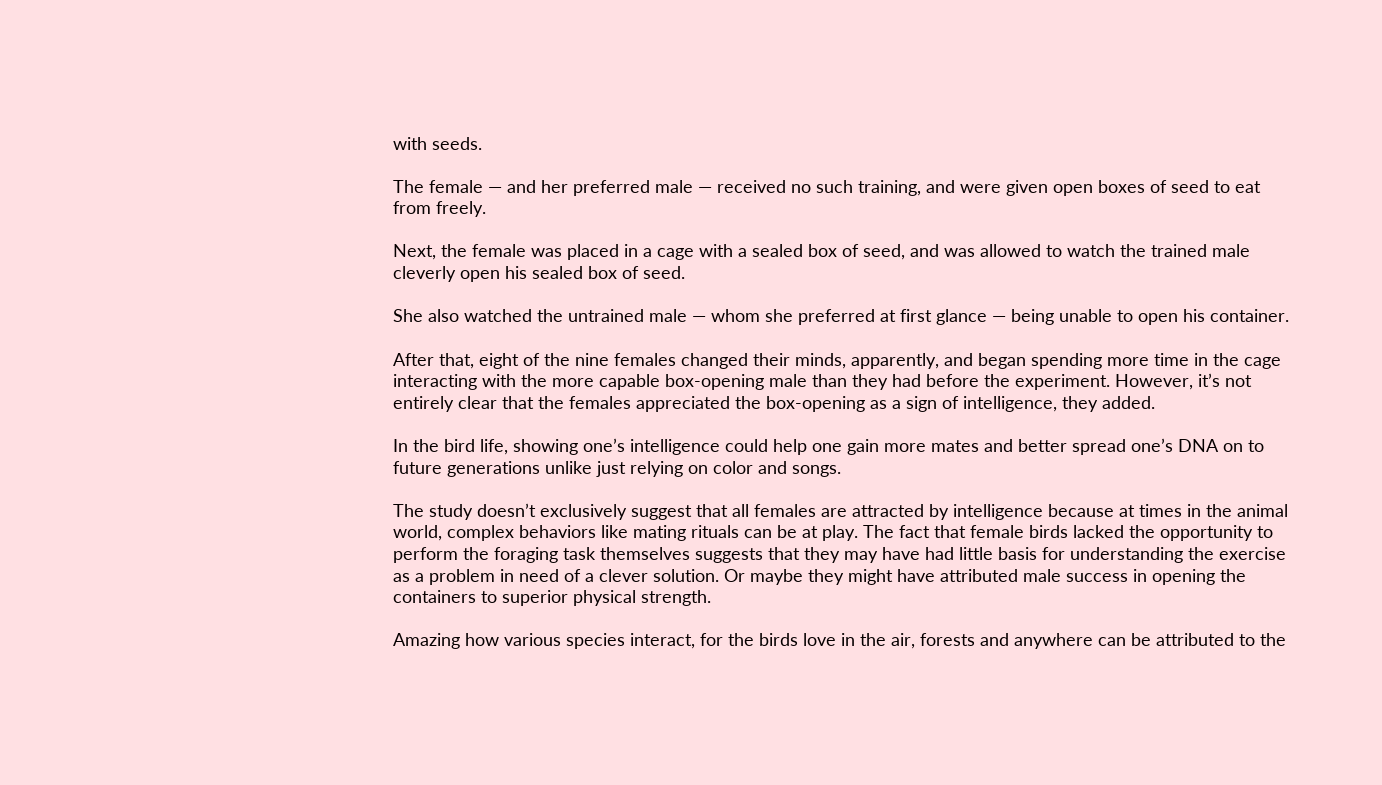with seeds.

The female — and her preferred male — received no such training, and were given open boxes of seed to eat from freely.

Next, the female was placed in a cage with a sealed box of seed, and was allowed to watch the trained male cleverly open his sealed box of seed.

She also watched the untrained male — whom she preferred at first glance — being unable to open his container.

After that, eight of the nine females changed their minds, apparently, and began spending more time in the cage interacting with the more capable box-opening male than they had before the experiment. However, it’s not entirely clear that the females appreciated the box-opening as a sign of intelligence, they added.

In the bird life, showing one’s intelligence could help one gain more mates and better spread one’s DNA on to future generations unlike just relying on color and songs.

The study doesn’t exclusively suggest that all females are attracted by intelligence because at times in the animal world, complex behaviors like mating rituals can be at play. The fact that female birds lacked the opportunity to perform the foraging task themselves suggests that they may have had little basis for understanding the exercise as a problem in need of a clever solution. Or maybe they might have attributed male success in opening the containers to superior physical strength.

Amazing how various species interact, for the birds love in the air, forests and anywhere can be attributed to the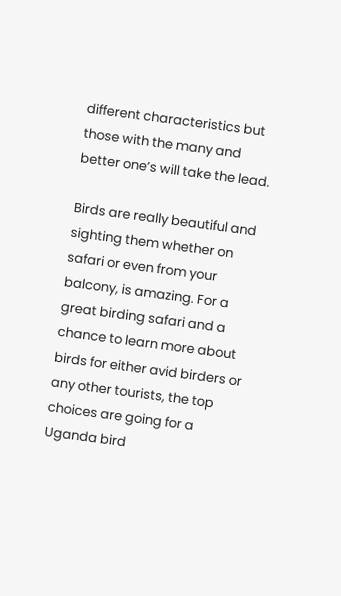different characteristics but those with the many and better one’s will take the lead.

Birds are really beautiful and sighting them whether on safari or even from your balcony, is amazing. For a great birding safari and a chance to learn more about birds for either avid birders or any other tourists, the top choices are going for a Uganda bird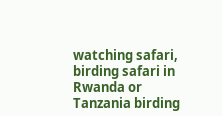watching safari, birding safari in Rwanda or Tanzania birding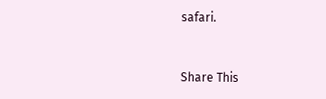safari.


Share This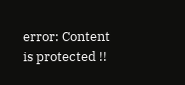error: Content is protected !!